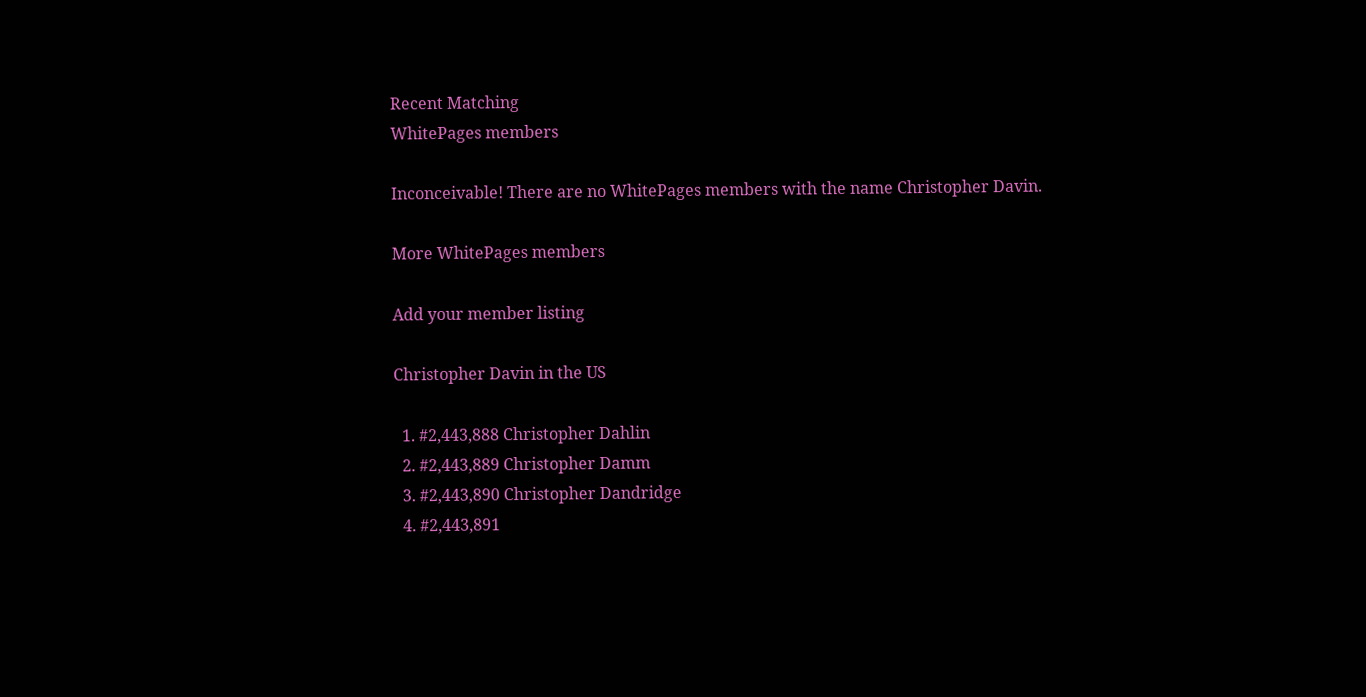Recent Matching
WhitePages members

Inconceivable! There are no WhitePages members with the name Christopher Davin.

More WhitePages members

Add your member listing

Christopher Davin in the US

  1. #2,443,888 Christopher Dahlin
  2. #2,443,889 Christopher Damm
  3. #2,443,890 Christopher Dandridge
  4. #2,443,891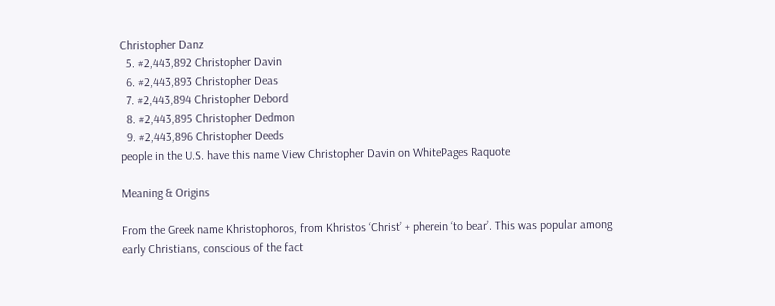Christopher Danz
  5. #2,443,892 Christopher Davin
  6. #2,443,893 Christopher Deas
  7. #2,443,894 Christopher Debord
  8. #2,443,895 Christopher Dedmon
  9. #2,443,896 Christopher Deeds
people in the U.S. have this name View Christopher Davin on WhitePages Raquote

Meaning & Origins

From the Greek name Khristophoros, from Khristos ‘Christ’ + pherein ‘to bear’. This was popular among early Christians, conscious of the fact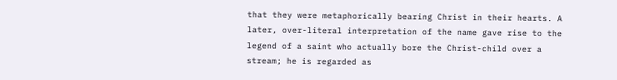that they were metaphorically bearing Christ in their hearts. A later, over-literal interpretation of the name gave rise to the legend of a saint who actually bore the Christ-child over a stream; he is regarded as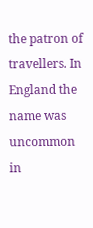the patron of travellers. In England the name was uncommon in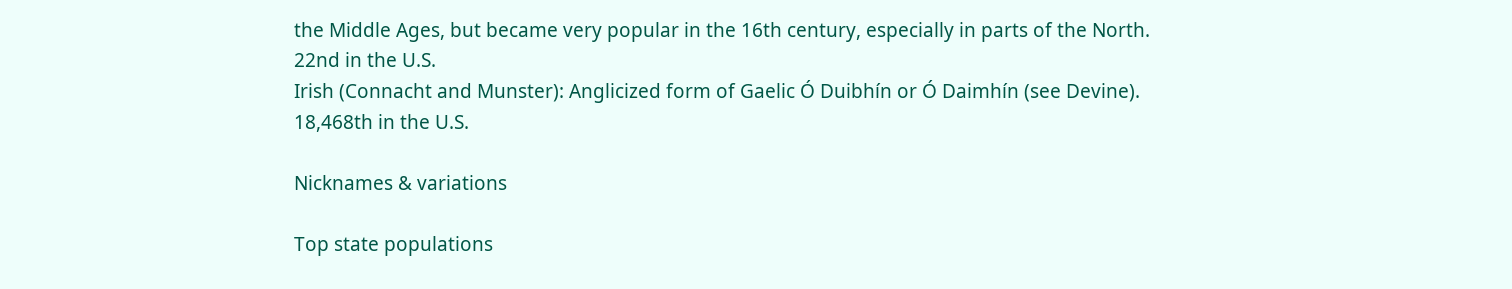the Middle Ages, but became very popular in the 16th century, especially in parts of the North.
22nd in the U.S.
Irish (Connacht and Munster): Anglicized form of Gaelic Ó Duibhín or Ó Daimhín (see Devine).
18,468th in the U.S.

Nicknames & variations

Top state populations